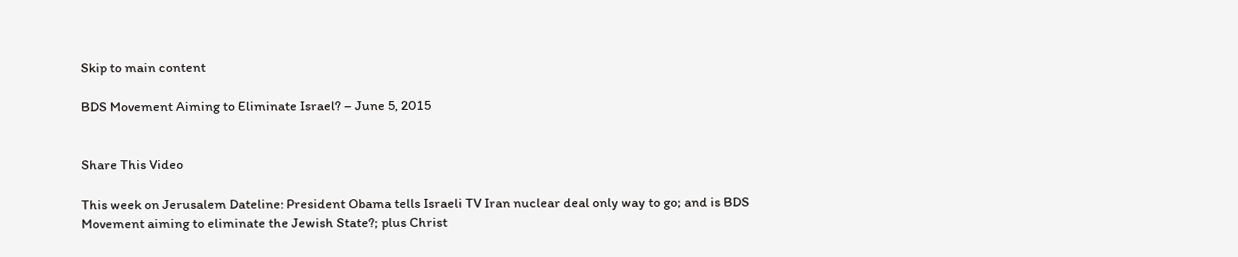Skip to main content

BDS Movement Aiming to Eliminate Israel? – June 5, 2015


Share This Video

This week on Jerusalem Dateline: President Obama tells Israeli TV Iran nuclear deal only way to go; and is BDS Movement aiming to eliminate the Jewish State?; plus Christ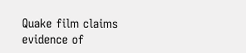Quake film claims evidence of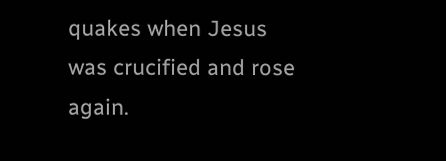quakes when Jesus was crucified and rose again.